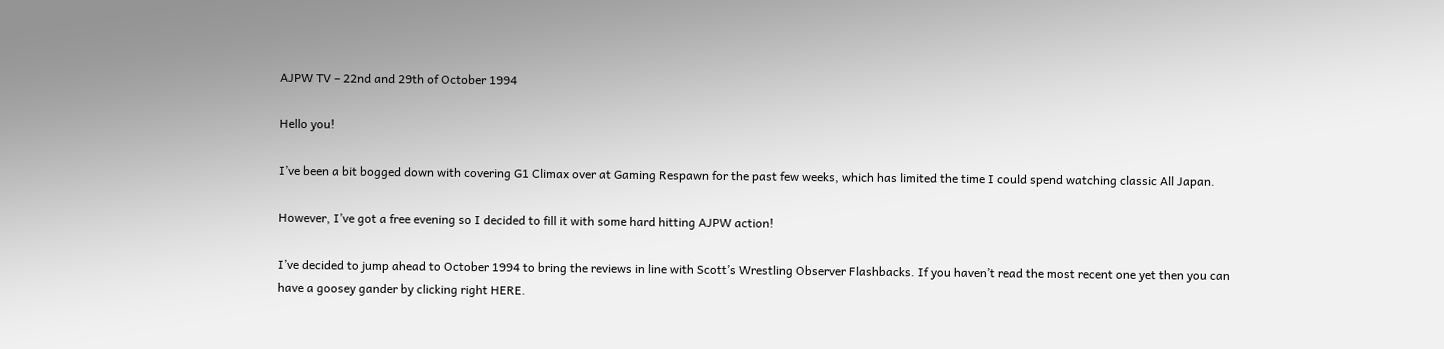AJPW TV – 22nd and 29th of October 1994

Hello you!

I’ve been a bit bogged down with covering G1 Climax over at Gaming Respawn for the past few weeks, which has limited the time I could spend watching classic All Japan.

However, I’ve got a free evening so I decided to fill it with some hard hitting AJPW action!

I’ve decided to jump ahead to October 1994 to bring the reviews in line with Scott’s Wrestling Observer Flashbacks. If you haven’t read the most recent one yet then you can have a goosey gander by clicking right HERE.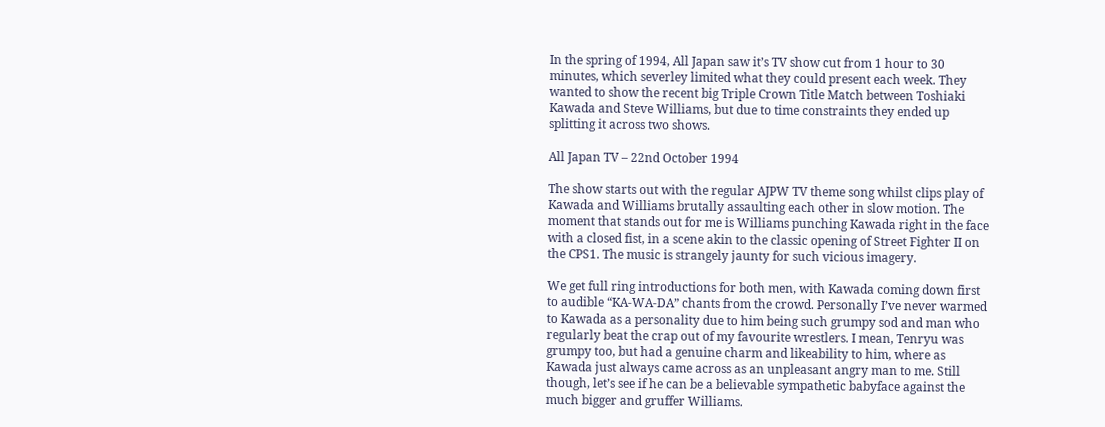In the spring of 1994, All Japan saw it’s TV show cut from 1 hour to 30 minutes, which severley limited what they could present each week. They wanted to show the recent big Triple Crown Title Match between Toshiaki Kawada and Steve Williams, but due to time constraints they ended up splitting it across two shows.

All Japan TV – 22nd October 1994

The show starts out with the regular AJPW TV theme song whilst clips play of Kawada and Williams brutally assaulting each other in slow motion. The moment that stands out for me is Williams punching Kawada right in the face with a closed fist, in a scene akin to the classic opening of Street Fighter II on the CPS1. The music is strangely jaunty for such vicious imagery.

We get full ring introductions for both men, with Kawada coming down first to audible “KA-WA-DA” chants from the crowd. Personally I’ve never warmed to Kawada as a personality due to him being such grumpy sod and man who regularly beat the crap out of my favourite wrestlers. I mean, Tenryu was grumpy too, but had a genuine charm and likeability to him, where as Kawada just always came across as an unpleasant angry man to me. Still though, let’s see if he can be a believable sympathetic babyface against the much bigger and gruffer Williams.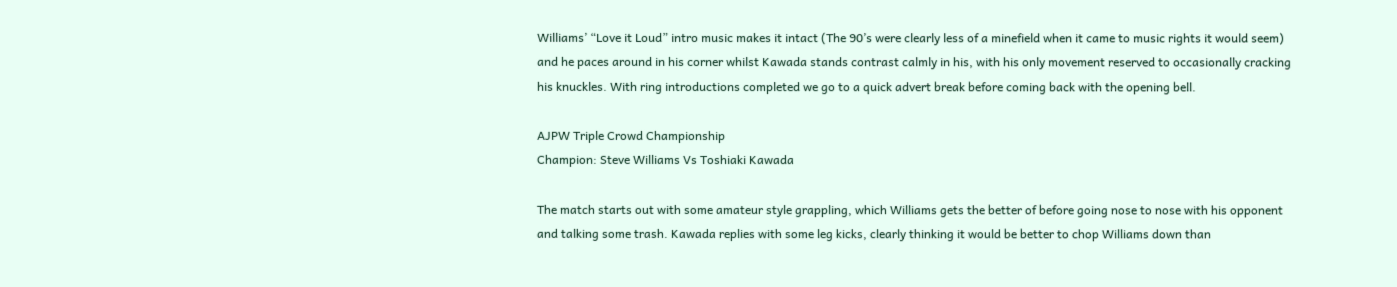Williams’ “Love it Loud” intro music makes it intact (The 90’s were clearly less of a minefield when it came to music rights it would seem) and he paces around in his corner whilst Kawada stands contrast calmly in his, with his only movement reserved to occasionally cracking his knuckles. With ring introductions completed we go to a quick advert break before coming back with the opening bell.

AJPW Triple Crowd Championship
Champion: Steve Williams Vs Toshiaki Kawada

The match starts out with some amateur style grappling, which Williams gets the better of before going nose to nose with his opponent and talking some trash. Kawada replies with some leg kicks, clearly thinking it would be better to chop Williams down than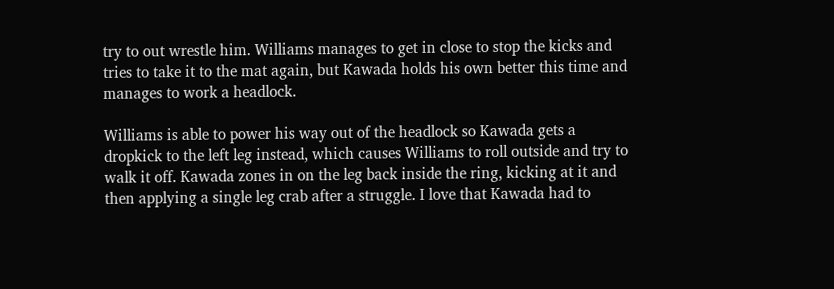try to out wrestle him. Williams manages to get in close to stop the kicks and tries to take it to the mat again, but Kawada holds his own better this time and manages to work a headlock.

Williams is able to power his way out of the headlock so Kawada gets a dropkick to the left leg instead, which causes Williams to roll outside and try to walk it off. Kawada zones in on the leg back inside the ring, kicking at it and then applying a single leg crab after a struggle. I love that Kawada had to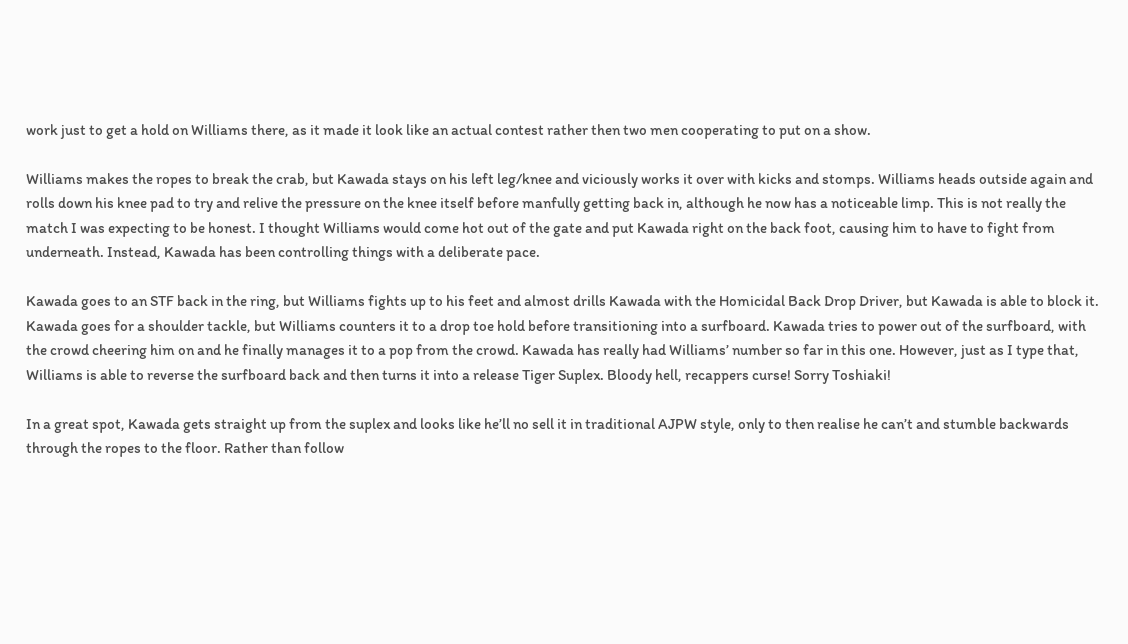work just to get a hold on Williams there, as it made it look like an actual contest rather then two men cooperating to put on a show.

Williams makes the ropes to break the crab, but Kawada stays on his left leg/knee and viciously works it over with kicks and stomps. Williams heads outside again and rolls down his knee pad to try and relive the pressure on the knee itself before manfully getting back in, although he now has a noticeable limp. This is not really the match I was expecting to be honest. I thought Williams would come hot out of the gate and put Kawada right on the back foot, causing him to have to fight from underneath. Instead, Kawada has been controlling things with a deliberate pace.

Kawada goes to an STF back in the ring, but Williams fights up to his feet and almost drills Kawada with the Homicidal Back Drop Driver, but Kawada is able to block it. Kawada goes for a shoulder tackle, but Williams counters it to a drop toe hold before transitioning into a surfboard. Kawada tries to power out of the surfboard, with the crowd cheering him on and he finally manages it to a pop from the crowd. Kawada has really had Williams’ number so far in this one. However, just as I type that, Williams is able to reverse the surfboard back and then turns it into a release Tiger Suplex. Bloody hell, recappers curse! Sorry Toshiaki!

In a great spot, Kawada gets straight up from the suplex and looks like he’ll no sell it in traditional AJPW style, only to then realise he can’t and stumble backwards through the ropes to the floor. Rather than follow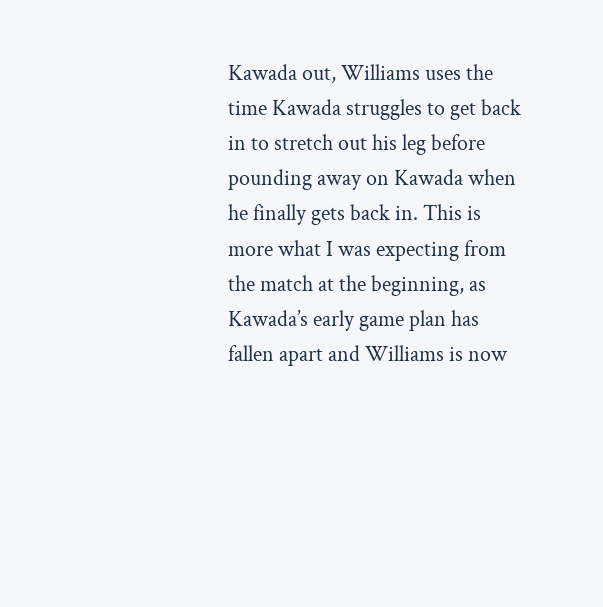Kawada out, Williams uses the time Kawada struggles to get back in to stretch out his leg before pounding away on Kawada when he finally gets back in. This is more what I was expecting from the match at the beginning, as Kawada’s early game plan has fallen apart and Williams is now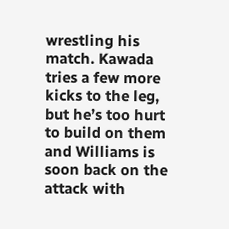wrestling his match. Kawada tries a few more kicks to the leg, but he’s too hurt to build on them and Williams is soon back on the attack with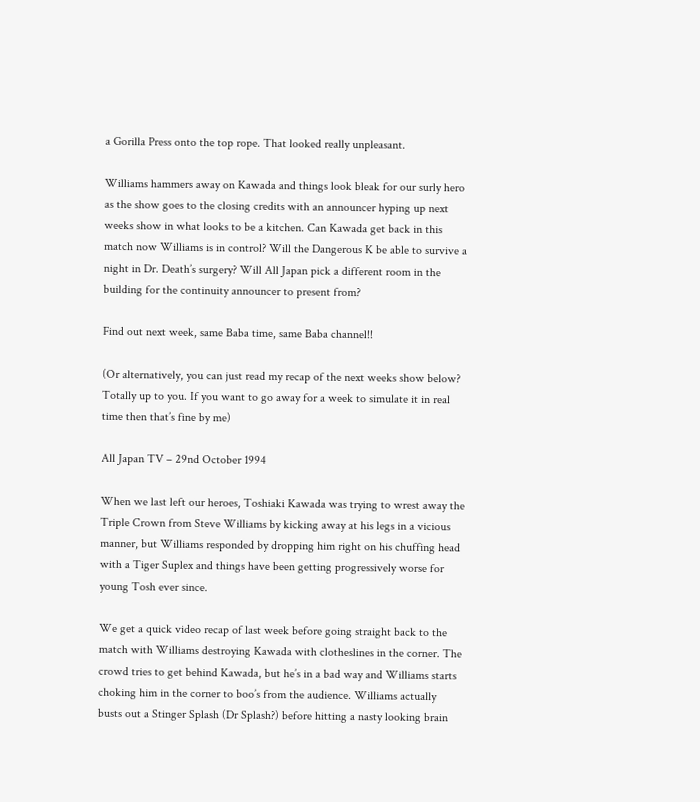a Gorilla Press onto the top rope. That looked really unpleasant.

Williams hammers away on Kawada and things look bleak for our surly hero as the show goes to the closing credits with an announcer hyping up next weeks show in what looks to be a kitchen. Can Kawada get back in this match now Williams is in control? Will the Dangerous K be able to survive a night in Dr. Death’s surgery? Will All Japan pick a different room in the building for the continuity announcer to present from?

Find out next week, same Baba time, same Baba channel!!

(Or alternatively, you can just read my recap of the next weeks show below? Totally up to you. If you want to go away for a week to simulate it in real time then that’s fine by me)

All Japan TV – 29nd October 1994

When we last left our heroes, Toshiaki Kawada was trying to wrest away the Triple Crown from Steve Williams by kicking away at his legs in a vicious manner, but Williams responded by dropping him right on his chuffing head with a Tiger Suplex and things have been getting progressively worse for young Tosh ever since.

We get a quick video recap of last week before going straight back to the match with Williams destroying Kawada with clotheslines in the corner. The crowd tries to get behind Kawada, but he’s in a bad way and Williams starts choking him in the corner to boo’s from the audience. Williams actually busts out a Stinger Splash (Dr Splash?) before hitting a nasty looking brain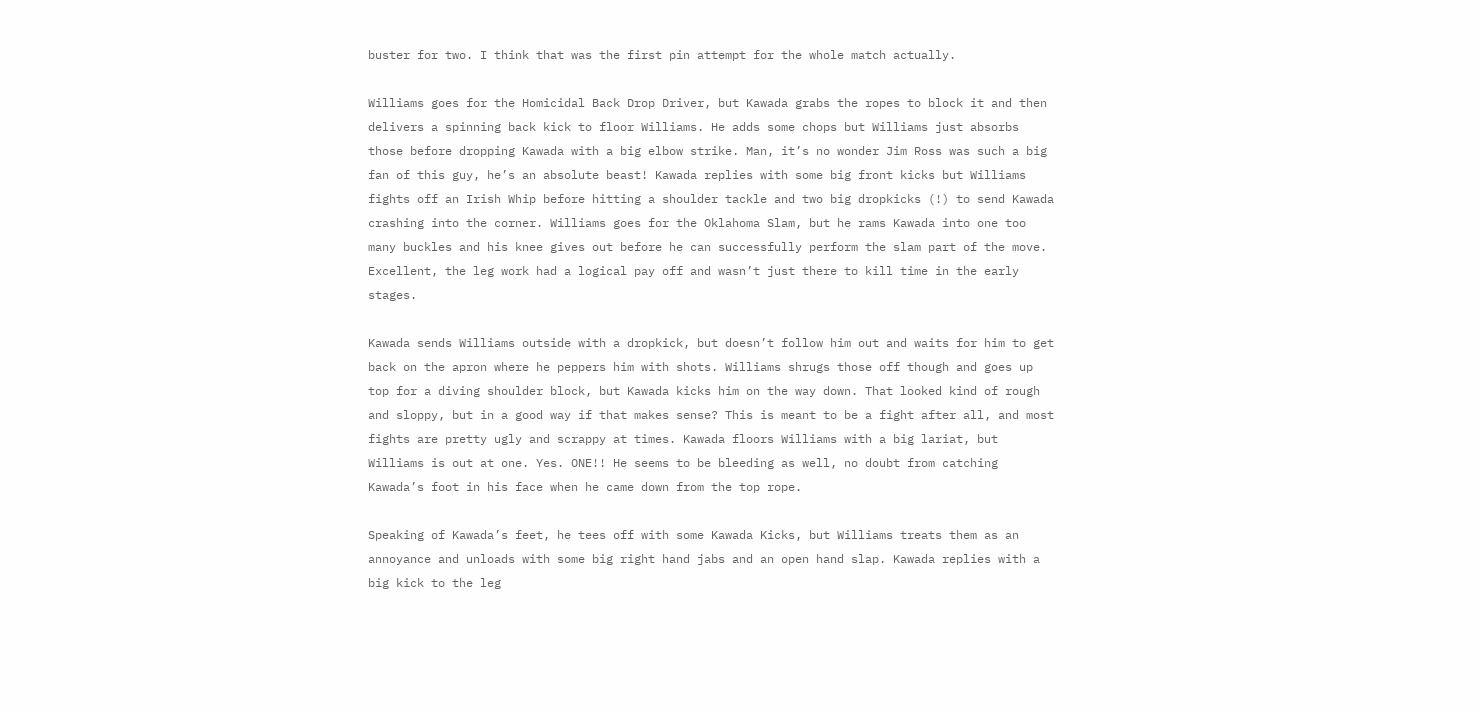buster for two. I think that was the first pin attempt for the whole match actually.

Williams goes for the Homicidal Back Drop Driver, but Kawada grabs the ropes to block it and then delivers a spinning back kick to floor Williams. He adds some chops but Williams just absorbs those before dropping Kawada with a big elbow strike. Man, it’s no wonder Jim Ross was such a big fan of this guy, he’s an absolute beast! Kawada replies with some big front kicks but Williams fights off an Irish Whip before hitting a shoulder tackle and two big dropkicks (!) to send Kawada crashing into the corner. Williams goes for the Oklahoma Slam, but he rams Kawada into one too many buckles and his knee gives out before he can successfully perform the slam part of the move. Excellent, the leg work had a logical pay off and wasn’t just there to kill time in the early stages.

Kawada sends Williams outside with a dropkick, but doesn’t follow him out and waits for him to get back on the apron where he peppers him with shots. Williams shrugs those off though and goes up top for a diving shoulder block, but Kawada kicks him on the way down. That looked kind of rough and sloppy, but in a good way if that makes sense? This is meant to be a fight after all, and most fights are pretty ugly and scrappy at times. Kawada floors Williams with a big lariat, but Williams is out at one. Yes. ONE!! He seems to be bleeding as well, no doubt from catching Kawada’s foot in his face when he came down from the top rope.

Speaking of Kawada’s feet, he tees off with some Kawada Kicks, but Williams treats them as an annoyance and unloads with some big right hand jabs and an open hand slap. Kawada replies with a big kick to the leg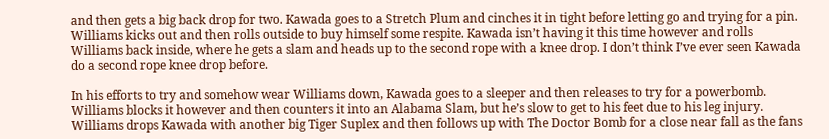and then gets a big back drop for two. Kawada goes to a Stretch Plum and cinches it in tight before letting go and trying for a pin. Williams kicks out and then rolls outside to buy himself some respite. Kawada isn’t having it this time however and rolls Williams back inside, where he gets a slam and heads up to the second rope with a knee drop. I don’t think I’ve ever seen Kawada do a second rope knee drop before.

In his efforts to try and somehow wear Williams down, Kawada goes to a sleeper and then releases to try for a powerbomb. Williams blocks it however and then counters it into an Alabama Slam, but he’s slow to get to his feet due to his leg injury. Williams drops Kawada with another big Tiger Suplex and then follows up with The Doctor Bomb for a close near fall as the fans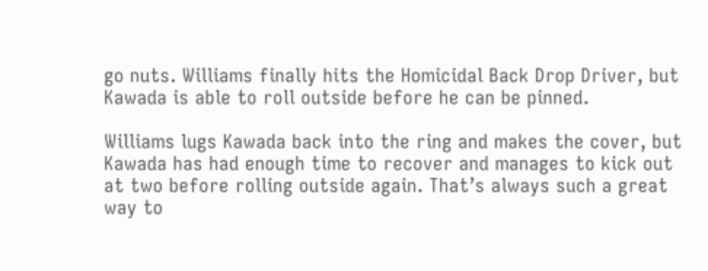go nuts. Williams finally hits the Homicidal Back Drop Driver, but Kawada is able to roll outside before he can be pinned.

Williams lugs Kawada back into the ring and makes the cover, but Kawada has had enough time to recover and manages to kick out at two before rolling outside again. That’s always such a great way to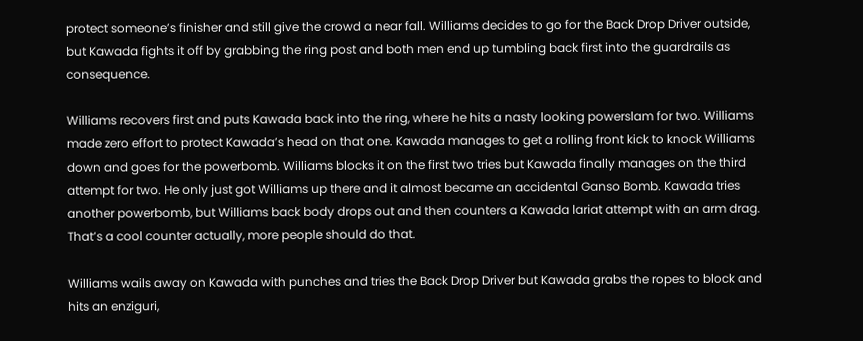protect someone’s finisher and still give the crowd a near fall. Williams decides to go for the Back Drop Driver outside, but Kawada fights it off by grabbing the ring post and both men end up tumbling back first into the guardrails as consequence.

Williams recovers first and puts Kawada back into the ring, where he hits a nasty looking powerslam for two. Williams made zero effort to protect Kawada’s head on that one. Kawada manages to get a rolling front kick to knock Williams down and goes for the powerbomb. Williams blocks it on the first two tries but Kawada finally manages on the third attempt for two. He only just got Williams up there and it almost became an accidental Ganso Bomb. Kawada tries another powerbomb, but Williams back body drops out and then counters a Kawada lariat attempt with an arm drag. That’s a cool counter actually, more people should do that.

Williams wails away on Kawada with punches and tries the Back Drop Driver but Kawada grabs the ropes to block and hits an enziguri,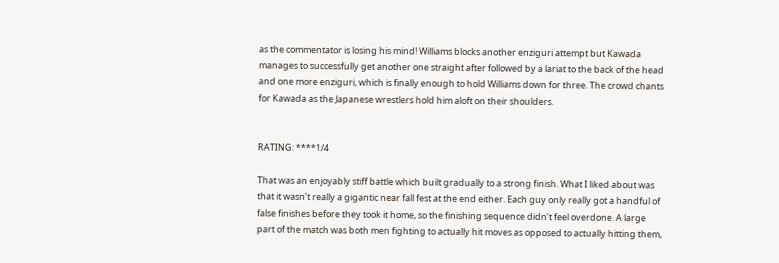as the commentator is losing his mind! Williams blocks another enziguri attempt but Kawada manages to successfully get another one straight after followed by a lariat to the back of the head and one more enziguri, which is finally enough to hold Williams down for three. The crowd chants for Kawada as the Japanese wrestlers hold him aloft on their shoulders.


RATING: ****1/4

That was an enjoyably stiff battle which built gradually to a strong finish. What I liked about was that it wasn’t really a gigantic near fall fest at the end either. Each guy only really got a handful of false finishes before they took it home, so the finishing sequence didn’t feel overdone. A large part of the match was both men fighting to actually hit moves as opposed to actually hitting them,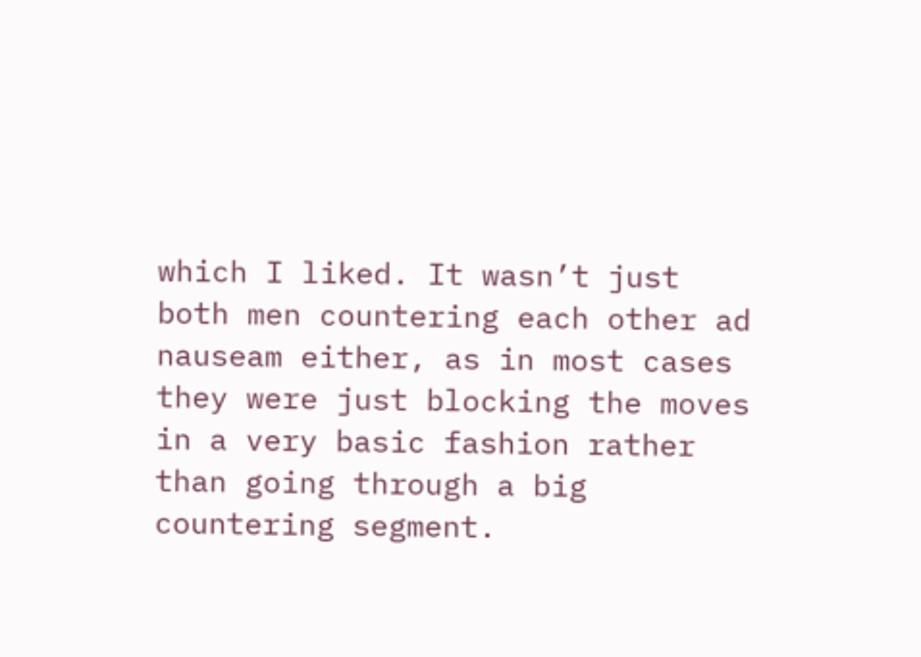which I liked. It wasn’t just both men countering each other ad nauseam either, as in most cases they were just blocking the moves in a very basic fashion rather than going through a big countering segment.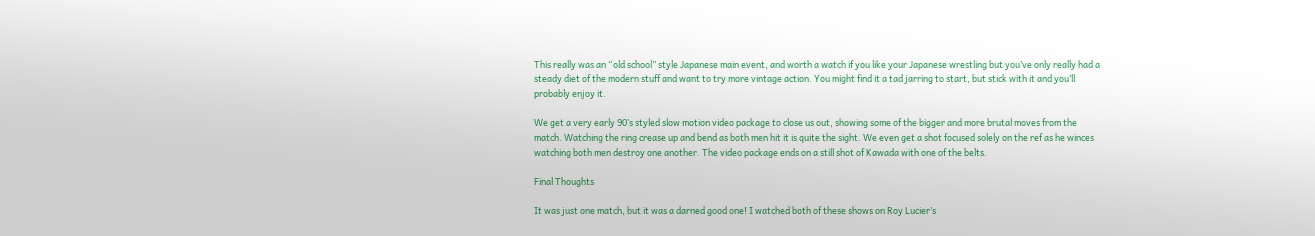This really was an “old school” style Japanese main event, and worth a watch if you like your Japanese wrestling but you’ve only really had a steady diet of the modern stuff and want to try more vintage action. You might find it a tad jarring to start, but stick with it and you’ll probably enjoy it.

We get a very early 90’s styled slow motion video package to close us out, showing some of the bigger and more brutal moves from the match. Watching the ring crease up and bend as both men hit it is quite the sight. We even get a shot focused solely on the ref as he winces watching both men destroy one another. The video package ends on a still shot of Kawada with one of the belts.

Final Thoughts

It was just one match, but it was a darned good one! I watched both of these shows on Roy Lucier’s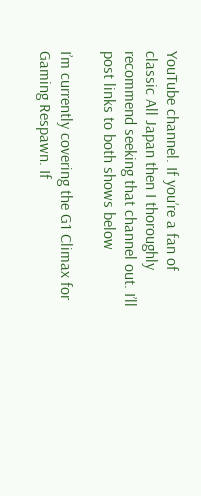YouTube channel. If you’re a fan of classic All Japan then I thoroughly recommend seeking that channel out. I’ll post links to both shows below

I’m currently covering the G1 Climax for Gaming Respawn. If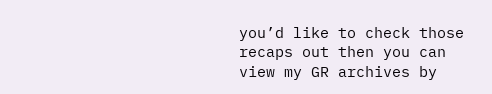you’d like to check those recaps out then you can view my GR archives by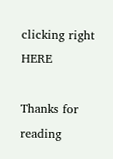clicking right HERE

Thanks for reading